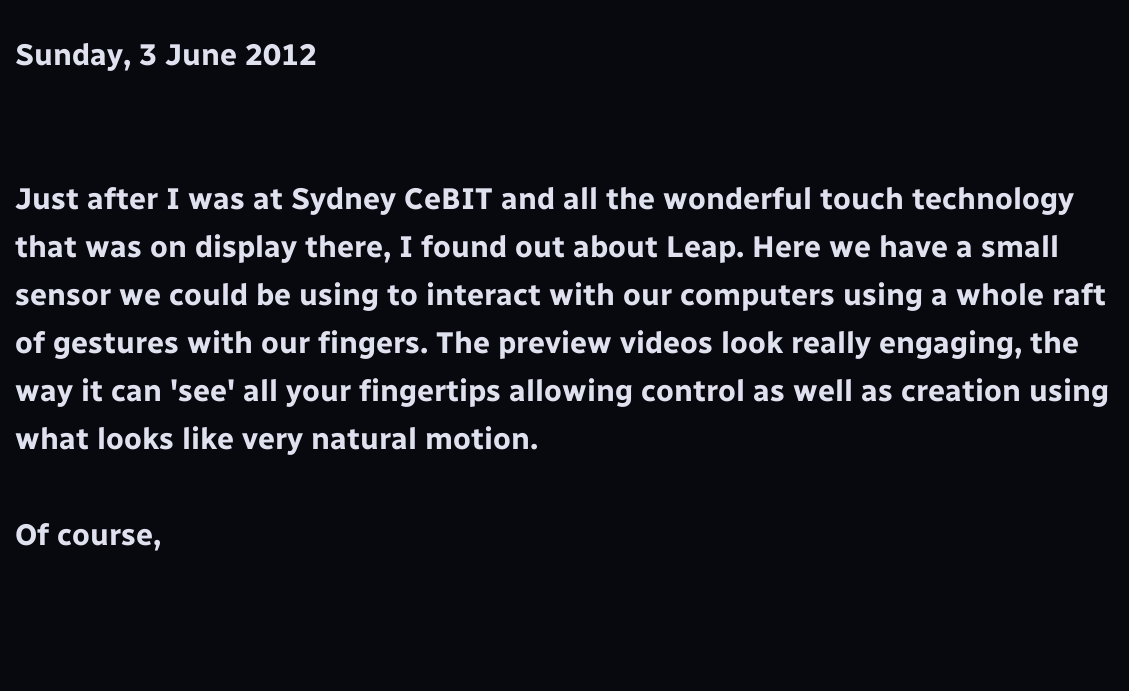Sunday, 3 June 2012


Just after I was at Sydney CeBIT and all the wonderful touch technology that was on display there, I found out about Leap. Here we have a small sensor we could be using to interact with our computers using a whole raft of gestures with our fingers. The preview videos look really engaging, the way it can 'see' all your fingertips allowing control as well as creation using what looks like very natural motion.

Of course,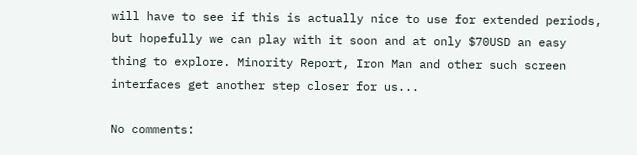will have to see if this is actually nice to use for extended periods, but hopefully we can play with it soon and at only $70USD an easy thing to explore. Minority Report, Iron Man and other such screen interfaces get another step closer for us...

No comments: